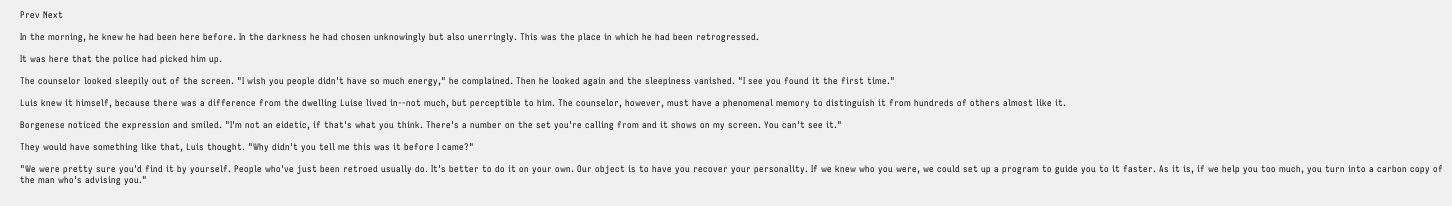Prev Next

In the morning, he knew he had been here before. In the darkness he had chosen unknowingly but also unerringly. This was the place in which he had been retrogressed.

It was here that the police had picked him up.

The counselor looked sleepily out of the screen. "I wish you people didn't have so much energy," he complained. Then he looked again and the sleepiness vanished. "I see you found it the first time."

Luis knew it himself, because there was a difference from the dwelling Luise lived in--not much, but perceptible to him. The counselor, however, must have a phenomenal memory to distinguish it from hundreds of others almost like it.

Borgenese noticed the expression and smiled. "I'm not an eidetic, if that's what you think. There's a number on the set you're calling from and it shows on my screen. You can't see it."

They would have something like that, Luis thought. "Why didn't you tell me this was it before I came?"

"We were pretty sure you'd find it by yourself. People who've just been retroed usually do. It's better to do it on your own. Our object is to have you recover your personality. If we knew who you were, we could set up a program to guide you to it faster. As it is, if we help you too much, you turn into a carbon copy of the man who's advising you."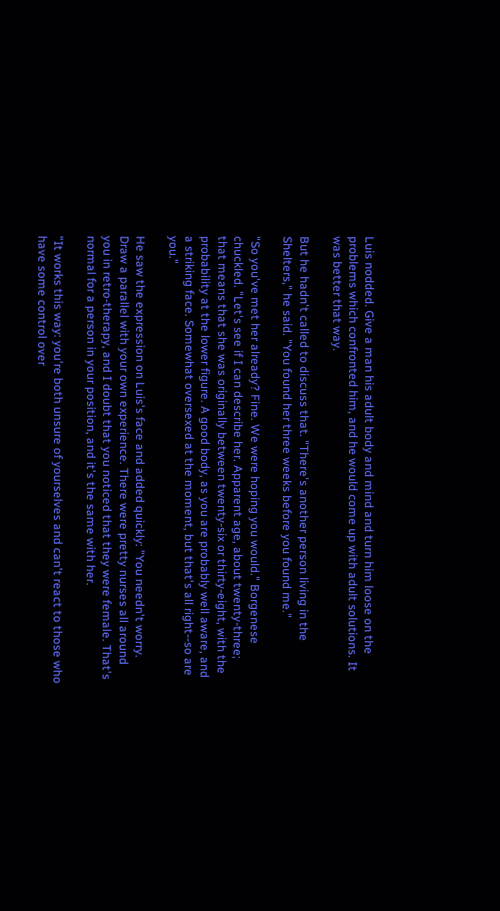Luis nodded. Give a man his adult body and mind and turn him loose on the problems which confronted him, and he would come up with adult solutions. It was better that way.

But he hadn't called to discuss that. "There's another person living in the Shelters," he said. "You found her three weeks before you found me."

"So you've met her already? Fine. We were hoping you would." Borgenese chuckled. "Let's see if I can describe her. Apparent age, about twenty-three; that means that she was originally between twenty-six or thirty-eight, with the probability at the lower figure. A good body, as you are probably well aware, and a striking face. Somewhat oversexed at the moment, but that's all right--so are you."

He saw the expression on Luis's face and added quickly: "You needn't worry. Draw a parallel with your own experience. There were pretty nurses all around you in retro-therapy, and I doubt that you noticed that they were female. That's normal for a person in your position, and it's the same with her.

"It works this way: you're both unsure of yourselves and can't react to those who have some control over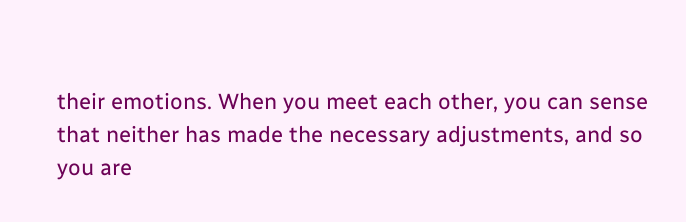their emotions. When you meet each other, you can sense that neither has made the necessary adjustments, and so you are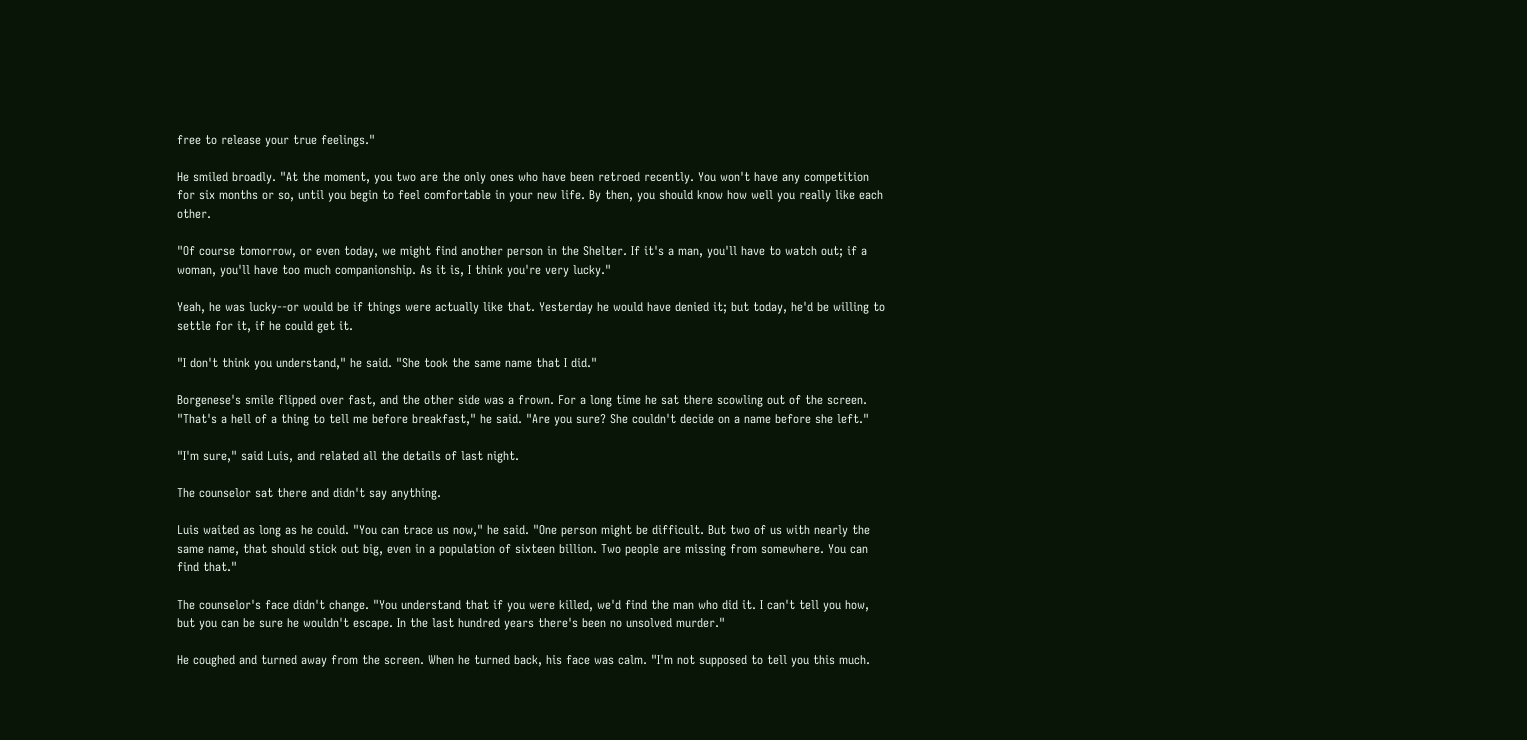free to release your true feelings."

He smiled broadly. "At the moment, you two are the only ones who have been retroed recently. You won't have any competition for six months or so, until you begin to feel comfortable in your new life. By then, you should know how well you really like each other.

"Of course tomorrow, or even today, we might find another person in the Shelter. If it's a man, you'll have to watch out; if a woman, you'll have too much companionship. As it is, I think you're very lucky."

Yeah, he was lucky--or would be if things were actually like that. Yesterday he would have denied it; but today, he'd be willing to settle for it, if he could get it.

"I don't think you understand," he said. "She took the same name that I did."

Borgenese's smile flipped over fast, and the other side was a frown. For a long time he sat there scowling out of the screen. "That's a hell of a thing to tell me before breakfast," he said. "Are you sure? She couldn't decide on a name before she left."

"I'm sure," said Luis, and related all the details of last night.

The counselor sat there and didn't say anything.

Luis waited as long as he could. "You can trace us now," he said. "One person might be difficult. But two of us with nearly the same name, that should stick out big, even in a population of sixteen billion. Two people are missing from somewhere. You can find that."

The counselor's face didn't change. "You understand that if you were killed, we'd find the man who did it. I can't tell you how, but you can be sure he wouldn't escape. In the last hundred years there's been no unsolved murder."

He coughed and turned away from the screen. When he turned back, his face was calm. "I'm not supposed to tell you this much.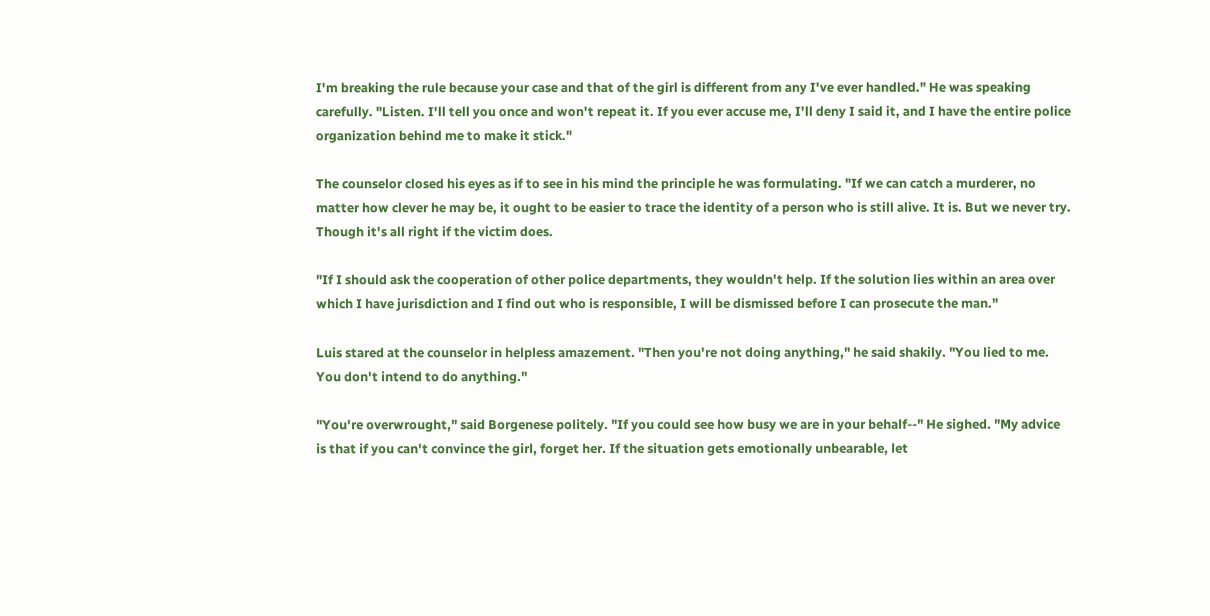I'm breaking the rule because your case and that of the girl is different from any I've ever handled." He was speaking carefully. "Listen. I'll tell you once and won't repeat it. If you ever accuse me, I'll deny I said it, and I have the entire police organization behind me to make it stick."

The counselor closed his eyes as if to see in his mind the principle he was formulating. "If we can catch a murderer, no matter how clever he may be, it ought to be easier to trace the identity of a person who is still alive. It is. But we never try. Though it's all right if the victim does.

"If I should ask the cooperation of other police departments, they wouldn't help. If the solution lies within an area over which I have jurisdiction and I find out who is responsible, I will be dismissed before I can prosecute the man."

Luis stared at the counselor in helpless amazement. "Then you're not doing anything," he said shakily. "You lied to me. You don't intend to do anything."

"You're overwrought," said Borgenese politely. "If you could see how busy we are in your behalf--" He sighed. "My advice is that if you can't convince the girl, forget her. If the situation gets emotionally unbearable, let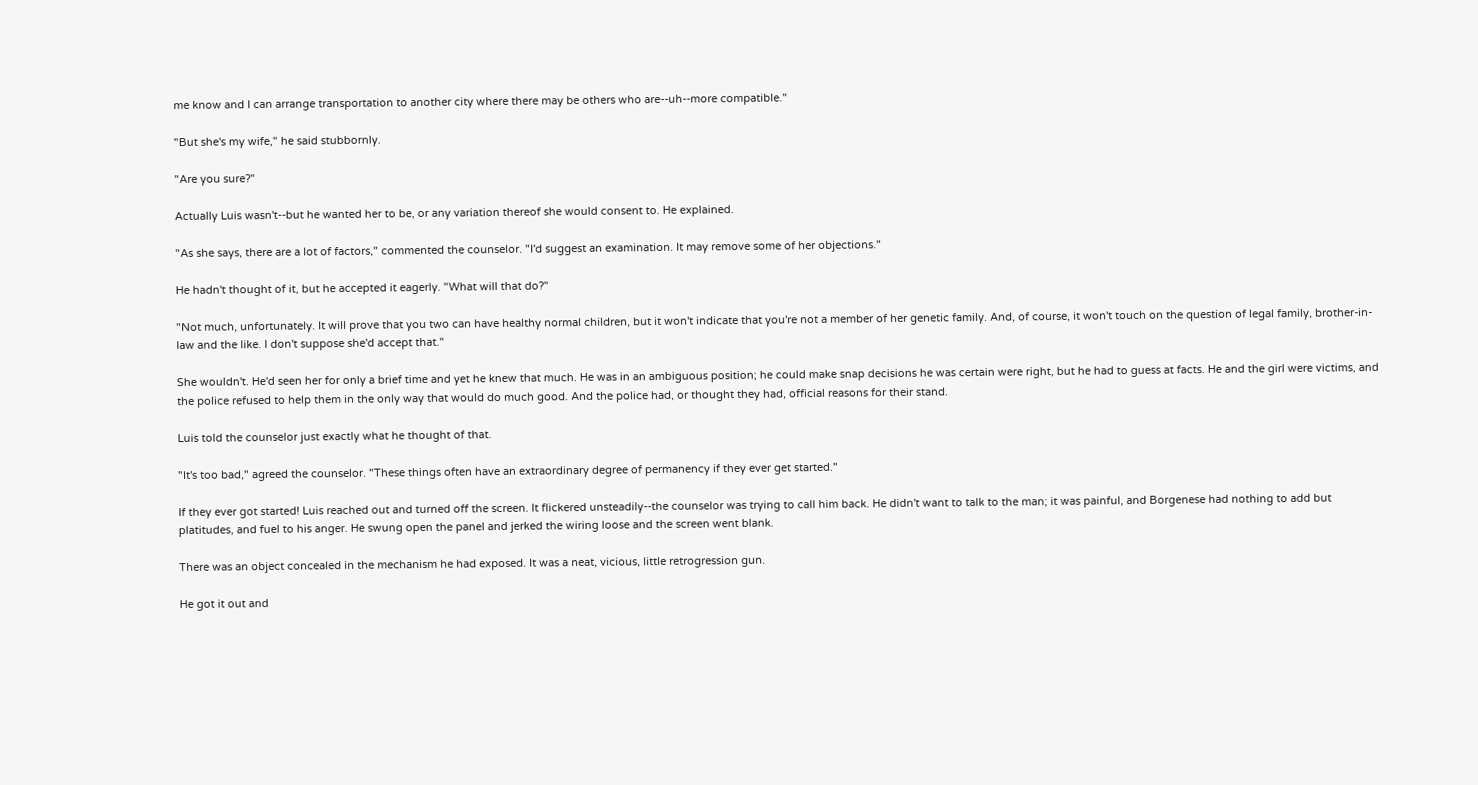me know and I can arrange transportation to another city where there may be others who are--uh--more compatible."

"But she's my wife," he said stubbornly.

"Are you sure?"

Actually Luis wasn't--but he wanted her to be, or any variation thereof she would consent to. He explained.

"As she says, there are a lot of factors," commented the counselor. "I'd suggest an examination. It may remove some of her objections."

He hadn't thought of it, but he accepted it eagerly. "What will that do?"

"Not much, unfortunately. It will prove that you two can have healthy normal children, but it won't indicate that you're not a member of her genetic family. And, of course, it won't touch on the question of legal family, brother-in-law and the like. I don't suppose she'd accept that."

She wouldn't. He'd seen her for only a brief time and yet he knew that much. He was in an ambiguous position; he could make snap decisions he was certain were right, but he had to guess at facts. He and the girl were victims, and the police refused to help them in the only way that would do much good. And the police had, or thought they had, official reasons for their stand.

Luis told the counselor just exactly what he thought of that.

"It's too bad," agreed the counselor. "These things often have an extraordinary degree of permanency if they ever get started."

If they ever got started! Luis reached out and turned off the screen. It flickered unsteadily--the counselor was trying to call him back. He didn't want to talk to the man; it was painful, and Borgenese had nothing to add but platitudes, and fuel to his anger. He swung open the panel and jerked the wiring loose and the screen went blank.

There was an object concealed in the mechanism he had exposed. It was a neat, vicious, little retrogression gun.

He got it out and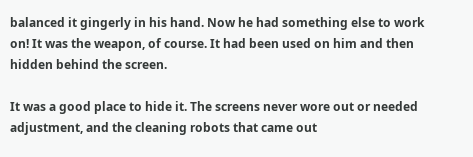balanced it gingerly in his hand. Now he had something else to work on! It was the weapon, of course. It had been used on him and then hidden behind the screen.

It was a good place to hide it. The screens never wore out or needed adjustment, and the cleaning robots that came out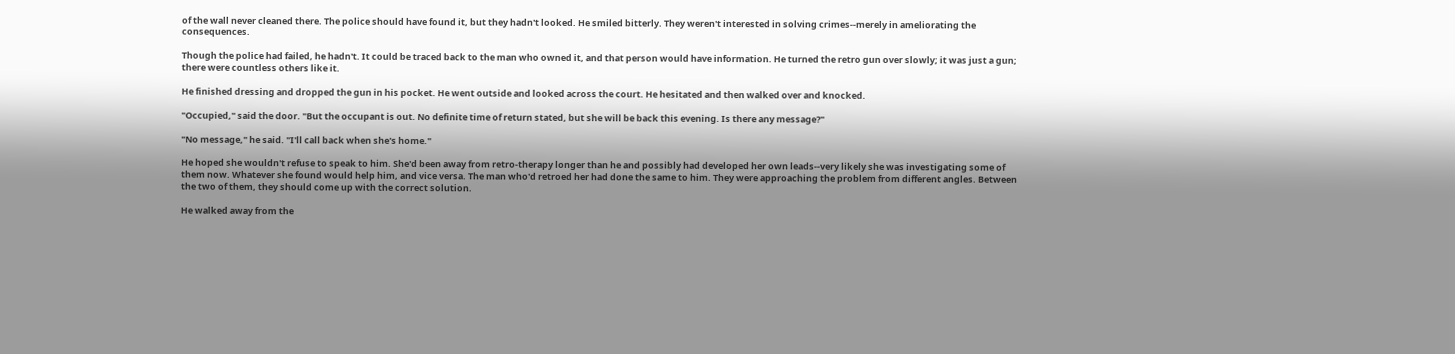of the wall never cleaned there. The police should have found it, but they hadn't looked. He smiled bitterly. They weren't interested in solving crimes--merely in ameliorating the consequences.

Though the police had failed, he hadn't. It could be traced back to the man who owned it, and that person would have information. He turned the retro gun over slowly; it was just a gun; there were countless others like it.

He finished dressing and dropped the gun in his pocket. He went outside and looked across the court. He hesitated and then walked over and knocked.

"Occupied," said the door. "But the occupant is out. No definite time of return stated, but she will be back this evening. Is there any message?"

"No message," he said. "I'll call back when she's home."

He hoped she wouldn't refuse to speak to him. She'd been away from retro-therapy longer than he and possibly had developed her own leads--very likely she was investigating some of them now. Whatever she found would help him, and vice versa. The man who'd retroed her had done the same to him. They were approaching the problem from different angles. Between the two of them, they should come up with the correct solution.

He walked away from the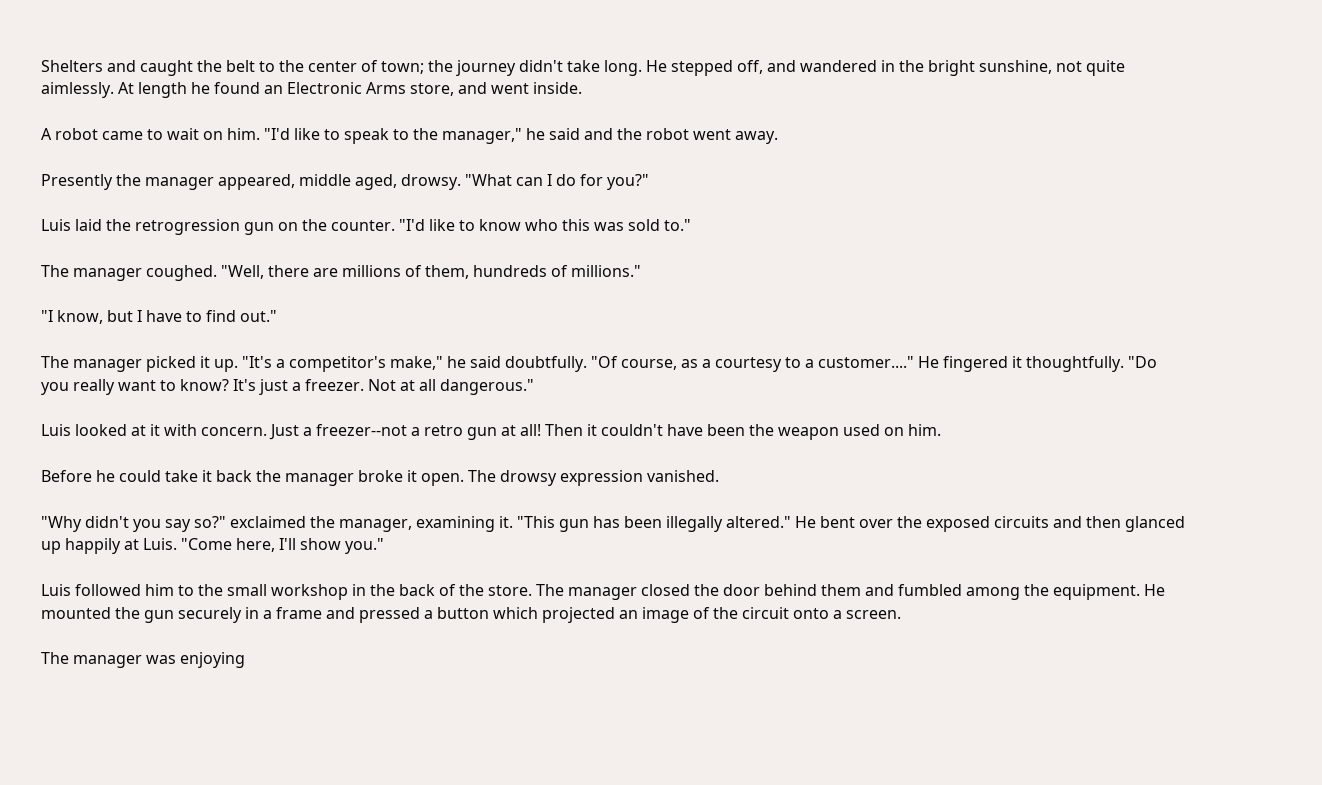Shelters and caught the belt to the center of town; the journey didn't take long. He stepped off, and wandered in the bright sunshine, not quite aimlessly. At length he found an Electronic Arms store, and went inside.

A robot came to wait on him. "I'd like to speak to the manager," he said and the robot went away.

Presently the manager appeared, middle aged, drowsy. "What can I do for you?"

Luis laid the retrogression gun on the counter. "I'd like to know who this was sold to."

The manager coughed. "Well, there are millions of them, hundreds of millions."

"I know, but I have to find out."

The manager picked it up. "It's a competitor's make," he said doubtfully. "Of course, as a courtesy to a customer...." He fingered it thoughtfully. "Do you really want to know? It's just a freezer. Not at all dangerous."

Luis looked at it with concern. Just a freezer--not a retro gun at all! Then it couldn't have been the weapon used on him.

Before he could take it back the manager broke it open. The drowsy expression vanished.

"Why didn't you say so?" exclaimed the manager, examining it. "This gun has been illegally altered." He bent over the exposed circuits and then glanced up happily at Luis. "Come here, I'll show you."

Luis followed him to the small workshop in the back of the store. The manager closed the door behind them and fumbled among the equipment. He mounted the gun securely in a frame and pressed a button which projected an image of the circuit onto a screen.

The manager was enjoying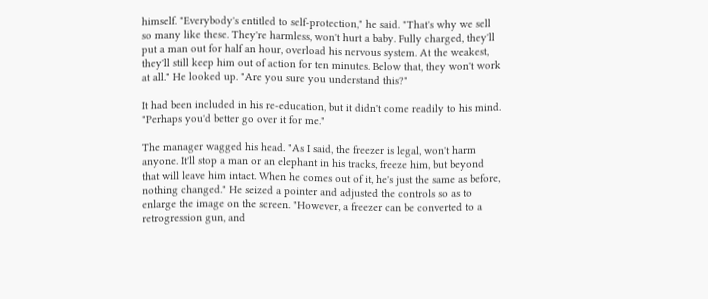himself. "Everybody's entitled to self-protection," he said. "That's why we sell so many like these. They're harmless, won't hurt a baby. Fully charged, they'll put a man out for half an hour, overload his nervous system. At the weakest, they'll still keep him out of action for ten minutes. Below that, they won't work at all." He looked up. "Are you sure you understand this?"

It had been included in his re-education, but it didn't come readily to his mind. "Perhaps you'd better go over it for me."

The manager wagged his head. "As I said, the freezer is legal, won't harm anyone. It'll stop a man or an elephant in his tracks, freeze him, but beyond that will leave him intact. When he comes out of it, he's just the same as before, nothing changed." He seized a pointer and adjusted the controls so as to enlarge the image on the screen. "However, a freezer can be converted to a retrogression gun, and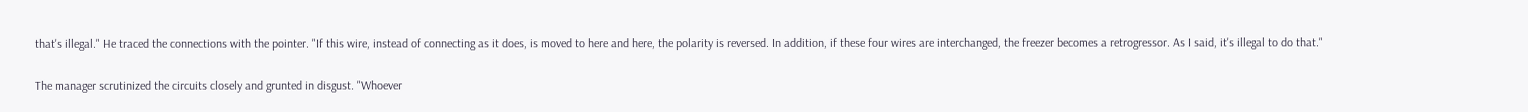that's illegal." He traced the connections with the pointer. "If this wire, instead of connecting as it does, is moved to here and here, the polarity is reversed. In addition, if these four wires are interchanged, the freezer becomes a retrogressor. As I said, it's illegal to do that."

The manager scrutinized the circuits closely and grunted in disgust. "Whoever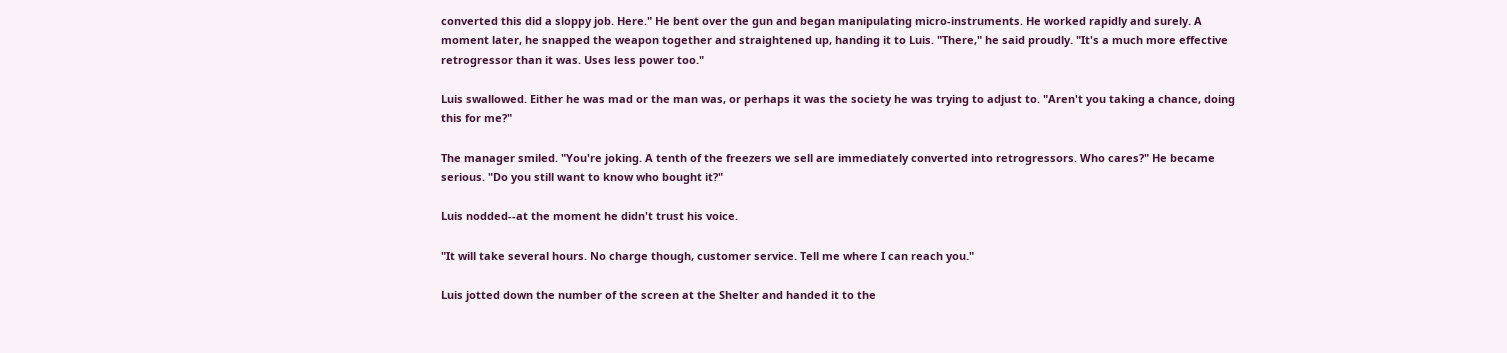converted this did a sloppy job. Here." He bent over the gun and began manipulating micro-instruments. He worked rapidly and surely. A moment later, he snapped the weapon together and straightened up, handing it to Luis. "There," he said proudly. "It's a much more effective retrogressor than it was. Uses less power too."

Luis swallowed. Either he was mad or the man was, or perhaps it was the society he was trying to adjust to. "Aren't you taking a chance, doing this for me?"

The manager smiled. "You're joking. A tenth of the freezers we sell are immediately converted into retrogressors. Who cares?" He became serious. "Do you still want to know who bought it?"

Luis nodded--at the moment he didn't trust his voice.

"It will take several hours. No charge though, customer service. Tell me where I can reach you."

Luis jotted down the number of the screen at the Shelter and handed it to the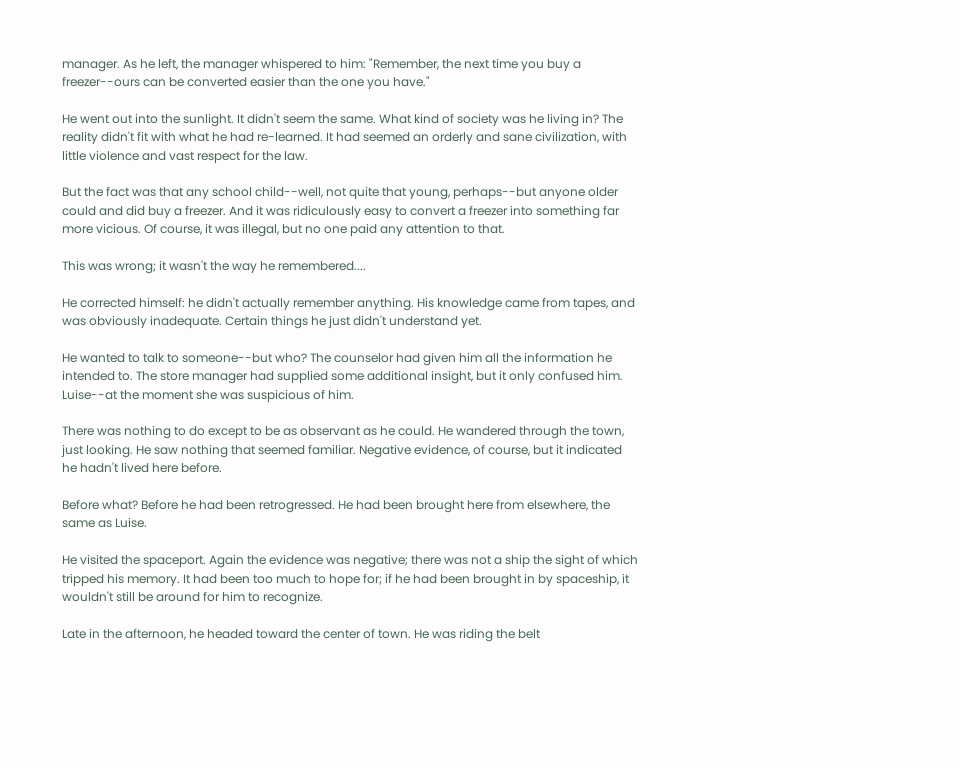manager. As he left, the manager whispered to him: "Remember, the next time you buy a freezer--ours can be converted easier than the one you have."

He went out into the sunlight. It didn't seem the same. What kind of society was he living in? The reality didn't fit with what he had re-learned. It had seemed an orderly and sane civilization, with little violence and vast respect for the law.

But the fact was that any school child--well, not quite that young, perhaps--but anyone older could and did buy a freezer. And it was ridiculously easy to convert a freezer into something far more vicious. Of course, it was illegal, but no one paid any attention to that.

This was wrong; it wasn't the way he remembered....

He corrected himself: he didn't actually remember anything. His knowledge came from tapes, and was obviously inadequate. Certain things he just didn't understand yet.

He wanted to talk to someone--but who? The counselor had given him all the information he intended to. The store manager had supplied some additional insight, but it only confused him. Luise--at the moment she was suspicious of him.

There was nothing to do except to be as observant as he could. He wandered through the town, just looking. He saw nothing that seemed familiar. Negative evidence, of course, but it indicated he hadn't lived here before.

Before what? Before he had been retrogressed. He had been brought here from elsewhere, the same as Luise.

He visited the spaceport. Again the evidence was negative; there was not a ship the sight of which tripped his memory. It had been too much to hope for; if he had been brought in by spaceship, it wouldn't still be around for him to recognize.

Late in the afternoon, he headed toward the center of town. He was riding the belt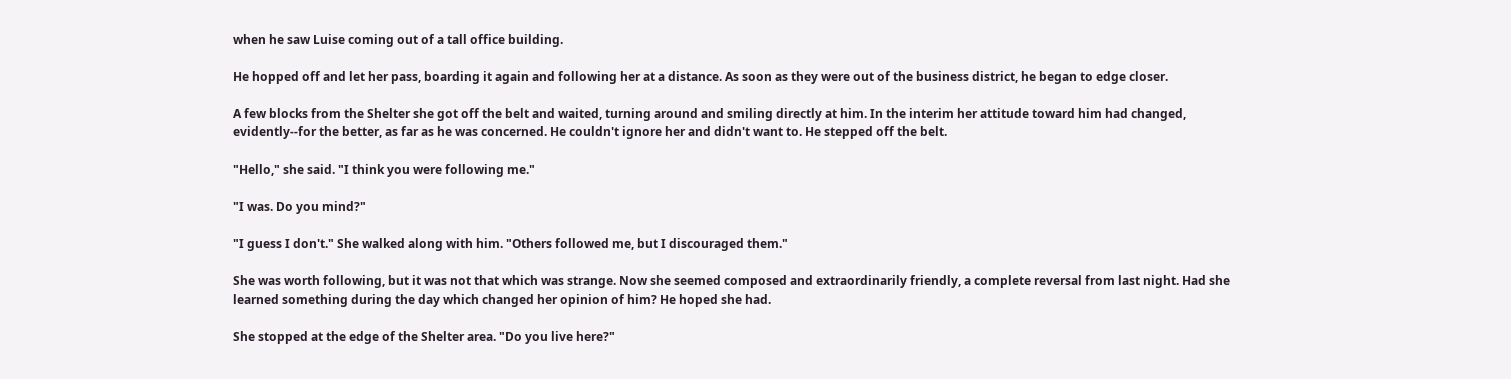when he saw Luise coming out of a tall office building.

He hopped off and let her pass, boarding it again and following her at a distance. As soon as they were out of the business district, he began to edge closer.

A few blocks from the Shelter she got off the belt and waited, turning around and smiling directly at him. In the interim her attitude toward him had changed, evidently--for the better, as far as he was concerned. He couldn't ignore her and didn't want to. He stepped off the belt.

"Hello," she said. "I think you were following me."

"I was. Do you mind?"

"I guess I don't." She walked along with him. "Others followed me, but I discouraged them."

She was worth following, but it was not that which was strange. Now she seemed composed and extraordinarily friendly, a complete reversal from last night. Had she learned something during the day which changed her opinion of him? He hoped she had.

She stopped at the edge of the Shelter area. "Do you live here?"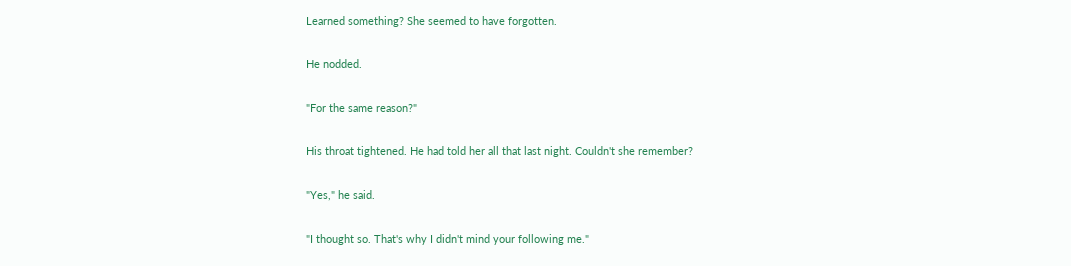Learned something? She seemed to have forgotten.

He nodded.

"For the same reason?"

His throat tightened. He had told her all that last night. Couldn't she remember?

"Yes," he said.

"I thought so. That's why I didn't mind your following me."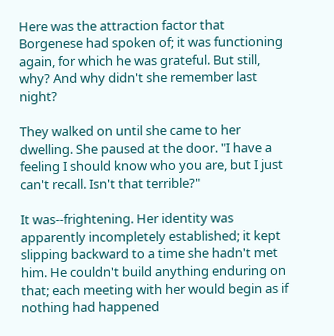Here was the attraction factor that Borgenese had spoken of; it was functioning again, for which he was grateful. But still, why? And why didn't she remember last night?

They walked on until she came to her dwelling. She paused at the door. "I have a feeling I should know who you are, but I just can't recall. Isn't that terrible?"

It was--frightening. Her identity was apparently incompletely established; it kept slipping backward to a time she hadn't met him. He couldn't build anything enduring on that; each meeting with her would begin as if nothing had happened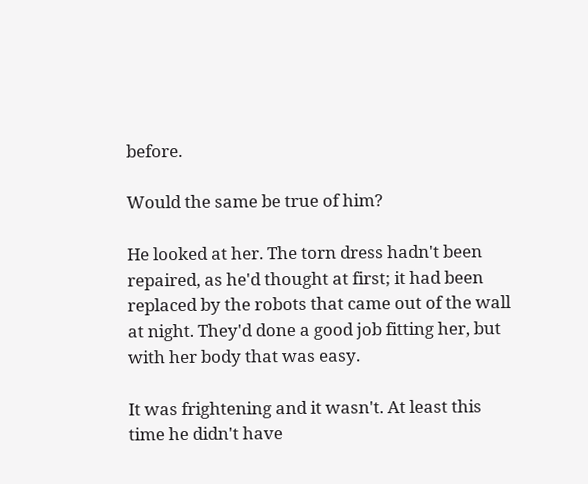before.

Would the same be true of him?

He looked at her. The torn dress hadn't been repaired, as he'd thought at first; it had been replaced by the robots that came out of the wall at night. They'd done a good job fitting her, but with her body that was easy.

It was frightening and it wasn't. At least this time he didn't have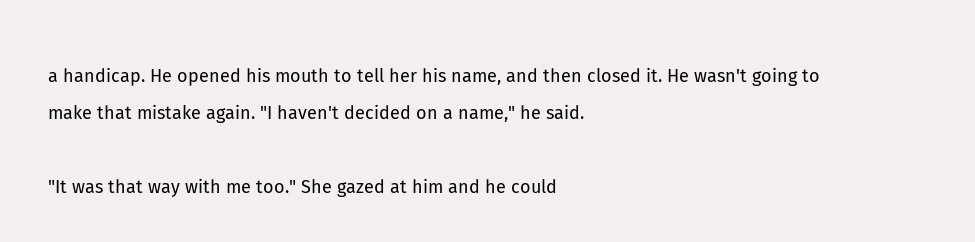a handicap. He opened his mouth to tell her his name, and then closed it. He wasn't going to make that mistake again. "I haven't decided on a name," he said.

"It was that way with me too." She gazed at him and he could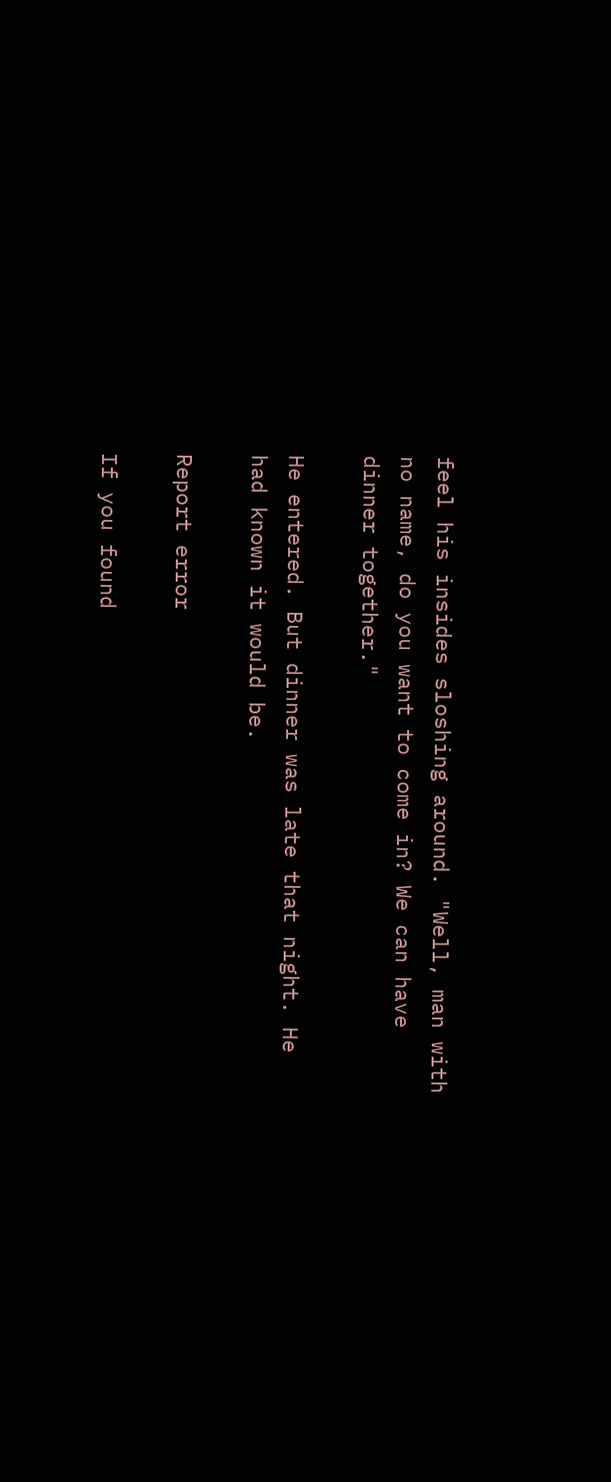feel his insides sloshing around. "Well, man with no name, do you want to come in? We can have dinner together."

He entered. But dinner was late that night. He had known it would be.

Report error

If you found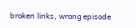broken links, wrong episode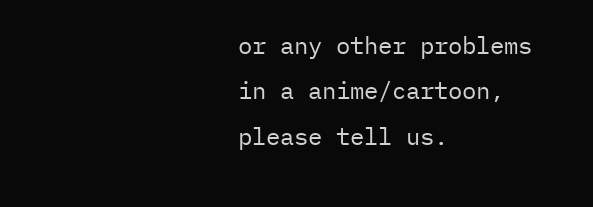or any other problems in a anime/cartoon, please tell us.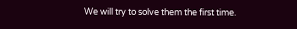We will try to solve them the first time.